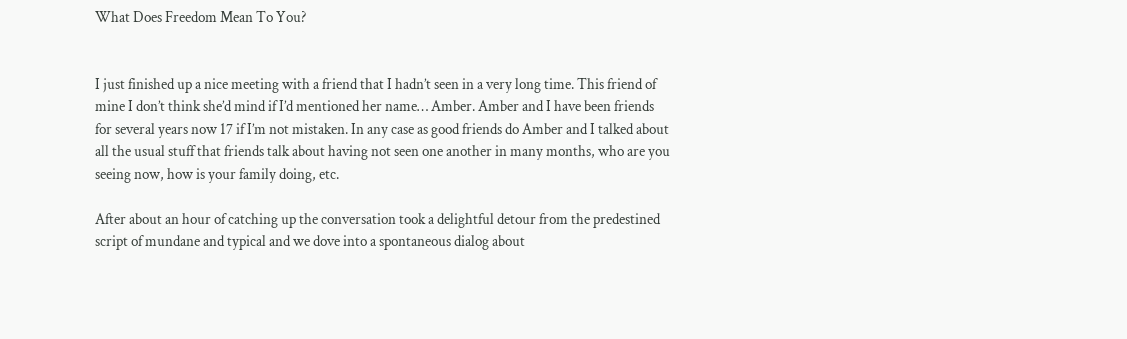What Does Freedom Mean To You?


I just finished up a nice meeting with a friend that I hadn’t seen in a very long time. This friend of mine I don’t think she’d mind if I’d mentioned her name… Amber. Amber and I have been friends for several years now 17 if I’m not mistaken. In any case as good friends do Amber and I talked about all the usual stuff that friends talk about having not seen one another in many months, who are you seeing now, how is your family doing, etc.

After about an hour of catching up the conversation took a delightful detour from the predestined script of mundane and typical and we dove into a spontaneous dialog about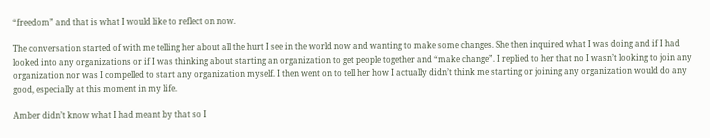“freedom” and that is what I would like to reflect on now.

The conversation started of with me telling her about all the hurt I see in the world now and wanting to make some changes. She then inquired what I was doing and if I had looked into any organizations or if I was thinking about starting an organization to get people together and “make change”. I replied to her that no I wasn’t looking to join any organization nor was I compelled to start any organization myself. I then went on to tell her how I actually didn’t think me starting or joining any organization would do any good, especially at this moment in my life.

Amber didn’t know what I had meant by that so I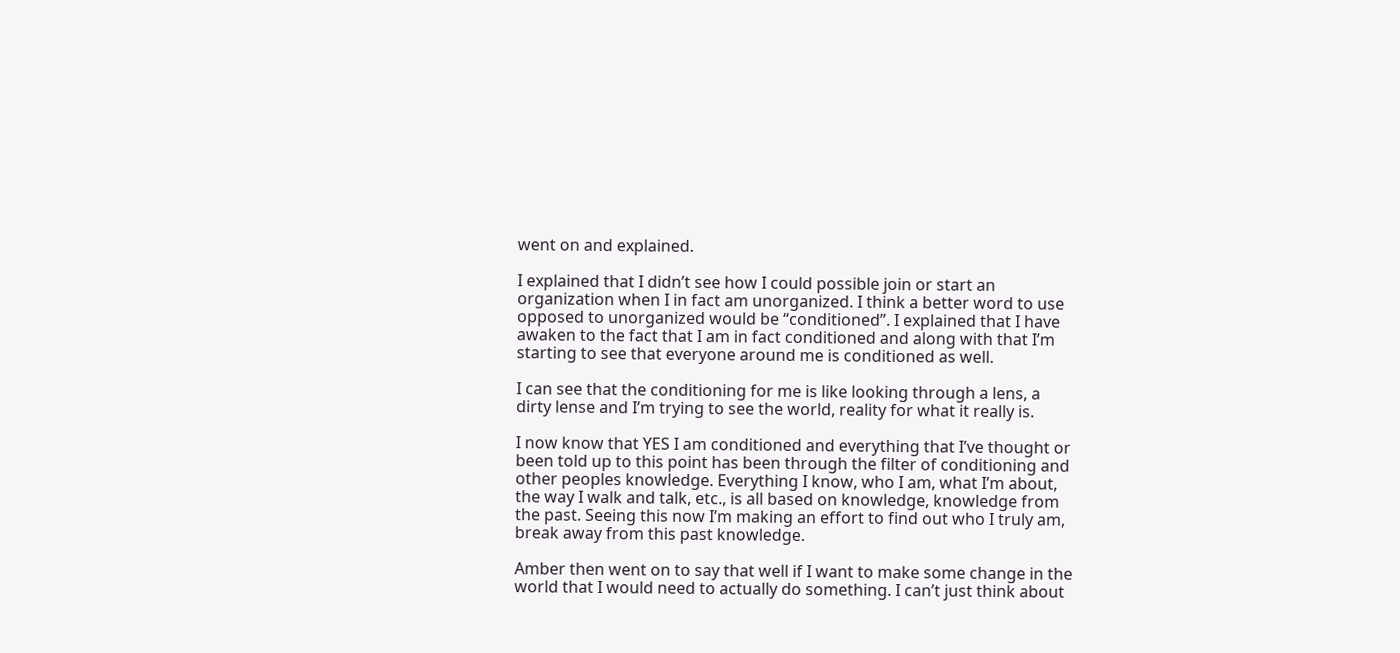went on and explained.

I explained that I didn’t see how I could possible join or start an organization when I in fact am unorganized. I think a better word to use opposed to unorganized would be “conditioned”. I explained that I have awaken to the fact that I am in fact conditioned and along with that I’m starting to see that everyone around me is conditioned as well.

I can see that the conditioning for me is like looking through a lens, a dirty lense and I’m trying to see the world, reality for what it really is.

I now know that YES I am conditioned and everything that I’ve thought or been told up to this point has been through the filter of conditioning and other peoples knowledge. Everything I know, who I am, what I’m about, the way I walk and talk, etc., is all based on knowledge, knowledge from the past. Seeing this now I’m making an effort to find out who I truly am, break away from this past knowledge.

Amber then went on to say that well if I want to make some change in the world that I would need to actually do something. I can’t just think about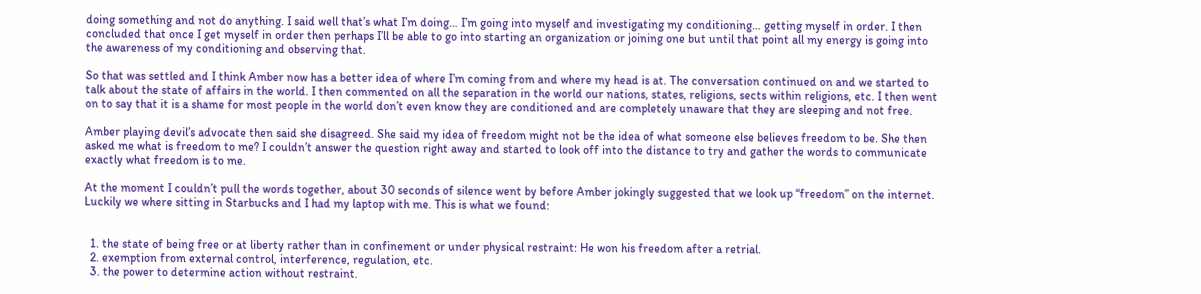doing something and not do anything. I said well that’s what I’m doing… I’m going into myself and investigating my conditioning… getting myself in order. I then concluded that once I get myself in order then perhaps I’ll be able to go into starting an organization or joining one but until that point all my energy is going into the awareness of my conditioning and observing that.

So that was settled and I think Amber now has a better idea of where I’m coming from and where my head is at. The conversation continued on and we started to talk about the state of affairs in the world. I then commented on all the separation in the world our nations, states, religions, sects within religions, etc. I then went on to say that it is a shame for most people in the world don’t even know they are conditioned and are completely unaware that they are sleeping and not free.

Amber playing devil’s advocate then said she disagreed. She said my idea of freedom might not be the idea of what someone else believes freedom to be. She then asked me what is freedom to me? I couldn’t answer the question right away and started to look off into the distance to try and gather the words to communicate exactly what freedom is to me.

At the moment I couldn’t pull the words together, about 30 seconds of silence went by before Amber jokingly suggested that we look up “freedom” on the internet. Luckily we where sitting in Starbucks and I had my laptop with me. This is what we found:


  1. the state of being free or at liberty rather than in confinement or under physical restraint: He won his freedom after a retrial.
  2. exemption from external control, interference, regulation, etc.
  3. the power to determine action without restraint.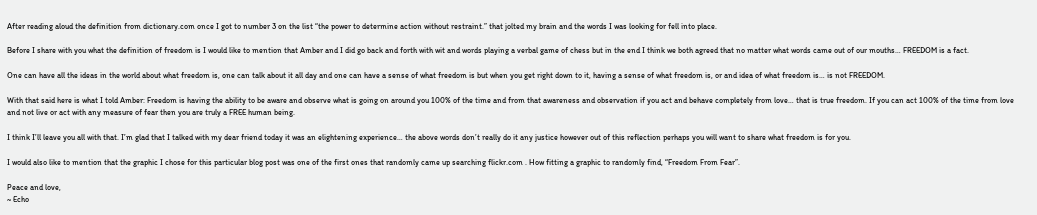After reading aloud the definition from dictionary.com once I got to number 3 on the list “the power to determine action without restraint.” that jolted my brain and the words I was looking for fell into place.

Before I share with you what the definition of freedom is I would like to mention that Amber and I did go back and forth with wit and words playing a verbal game of chess but in the end I think we both agreed that no matter what words came out of our mouths… FREEDOM is a fact.

One can have all the ideas in the world about what freedom is, one can talk about it all day and one can have a sense of what freedom is but when you get right down to it, having a sense of what freedom is, or and idea of what freedom is… is not FREEDOM.

With that said here is what I told Amber: Freedom is having the ability to be aware and observe what is going on around you 100% of the time and from that awareness and observation if you act and behave completely from love… that is true freedom. If you can act 100% of the time from love and not live or act with any measure of fear then you are truly a FREE human being.

I think I’ll leave you all with that. I’m glad that I talked with my dear friend today it was an elightening experience… the above words don’t really do it any justice however out of this reflection perhaps you will want to share what freedom is for you.

I would also like to mention that the graphic I chose for this particular blog post was one of the first ones that randomly came up searching flickr.com . How fitting a graphic to randomly find, “Freedom From Fear”.

Peace and love,
~ Echo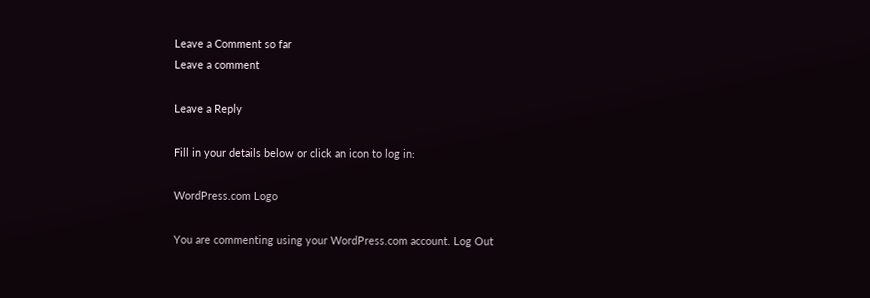Leave a Comment so far
Leave a comment

Leave a Reply

Fill in your details below or click an icon to log in:

WordPress.com Logo

You are commenting using your WordPress.com account. Log Out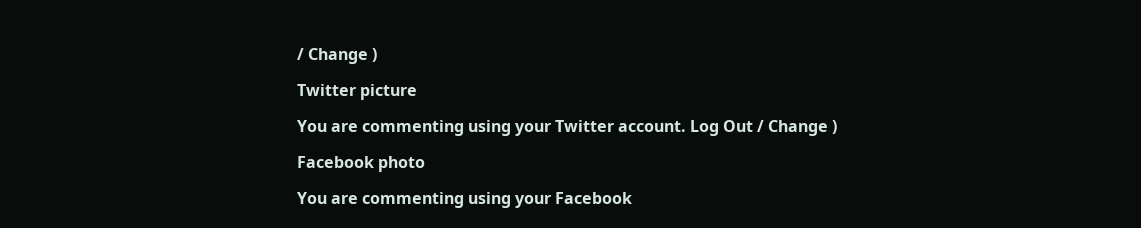/ Change )

Twitter picture

You are commenting using your Twitter account. Log Out / Change )

Facebook photo

You are commenting using your Facebook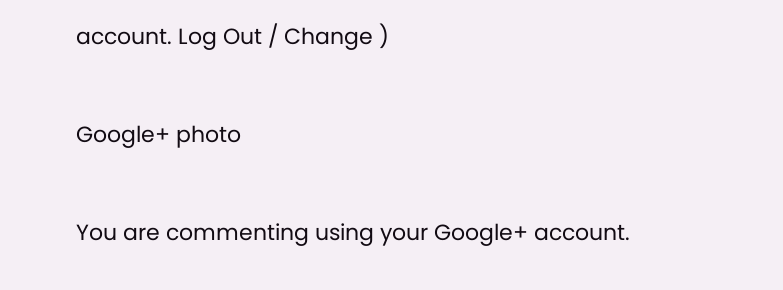account. Log Out / Change )

Google+ photo

You are commenting using your Google+ account.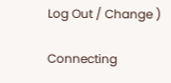Log Out / Change )

Connecting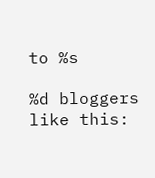to %s

%d bloggers like this: